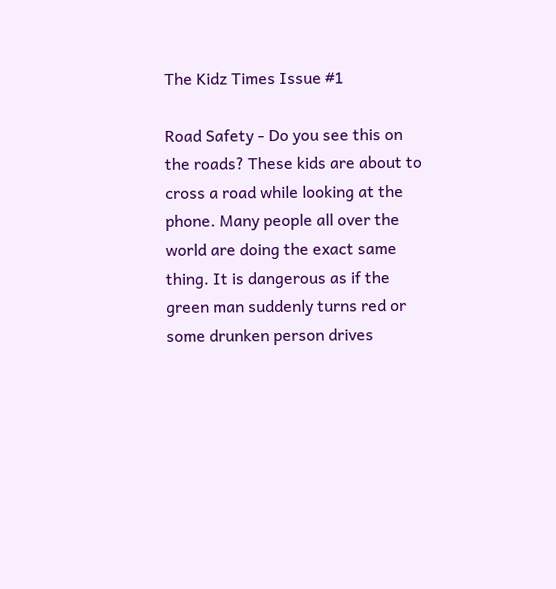The Kidz Times Issue #1

Road Safety - Do you see this on the roads? These kids are about to cross a road while looking at the phone. Many people all over the world are doing the exact same thing. It is dangerous as if the green man suddenly turns red or some drunken person drives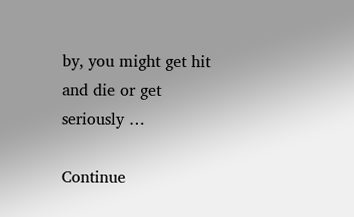by, you might get hit and die or get seriously …

Continue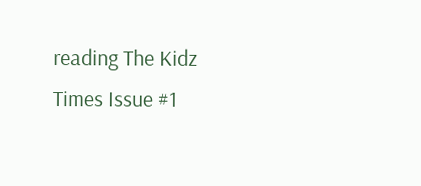reading The Kidz Times Issue #1